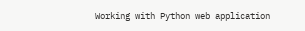Working with Python web application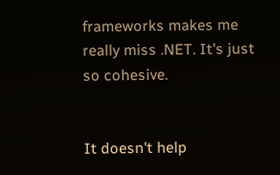frameworks makes me really miss .NET. It's just so cohesive.


It doesn't help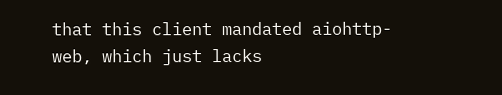that this client mandated aiohttp-web, which just lacks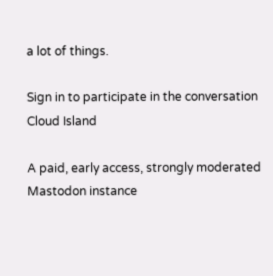a lot of things.

Sign in to participate in the conversation
Cloud Island

A paid, early access, strongly moderated Mastodon instance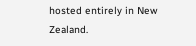hosted entirely in New Zealand.